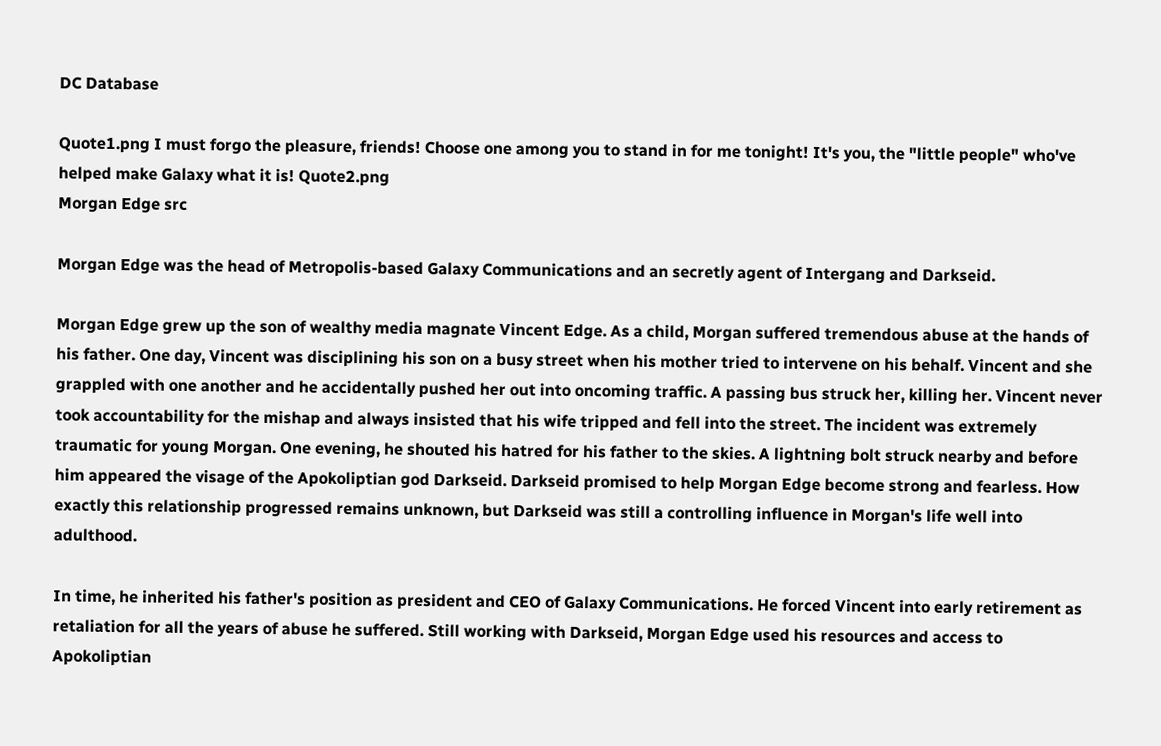DC Database

Quote1.png I must forgo the pleasure, friends! Choose one among you to stand in for me tonight! It's you, the "little people" who've helped make Galaxy what it is! Quote2.png
Morgan Edge src

Morgan Edge was the head of Metropolis-based Galaxy Communications and an secretly agent of Intergang and Darkseid.

Morgan Edge grew up the son of wealthy media magnate Vincent Edge. As a child, Morgan suffered tremendous abuse at the hands of his father. One day, Vincent was disciplining his son on a busy street when his mother tried to intervene on his behalf. Vincent and she grappled with one another and he accidentally pushed her out into oncoming traffic. A passing bus struck her, killing her. Vincent never took accountability for the mishap and always insisted that his wife tripped and fell into the street. The incident was extremely traumatic for young Morgan. One evening, he shouted his hatred for his father to the skies. A lightning bolt struck nearby and before him appeared the visage of the Apokoliptian god Darkseid. Darkseid promised to help Morgan Edge become strong and fearless. How exactly this relationship progressed remains unknown, but Darkseid was still a controlling influence in Morgan's life well into adulthood.

In time, he inherited his father's position as president and CEO of Galaxy Communications. He forced Vincent into early retirement as retaliation for all the years of abuse he suffered. Still working with Darkseid, Morgan Edge used his resources and access to Apokoliptian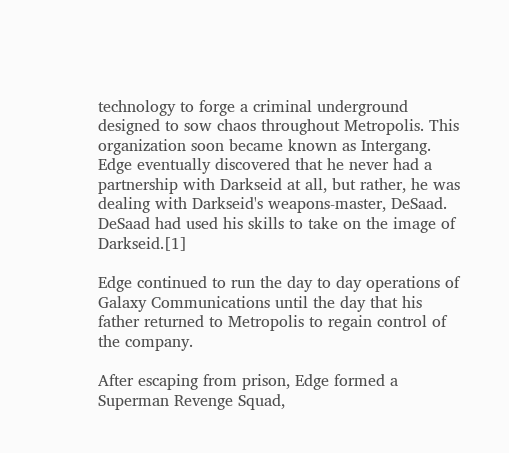technology to forge a criminal underground designed to sow chaos throughout Metropolis. This organization soon became known as Intergang. Edge eventually discovered that he never had a partnership with Darkseid at all, but rather, he was dealing with Darkseid's weapons-master, DeSaad. DeSaad had used his skills to take on the image of Darkseid.[1]

Edge continued to run the day to day operations of Galaxy Communications until the day that his father returned to Metropolis to regain control of the company.

After escaping from prison, Edge formed a Superman Revenge Squad,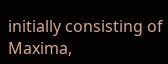initially consisting of Maxima,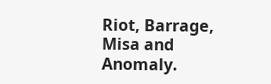Riot, Barrage, Misa and Anomaly.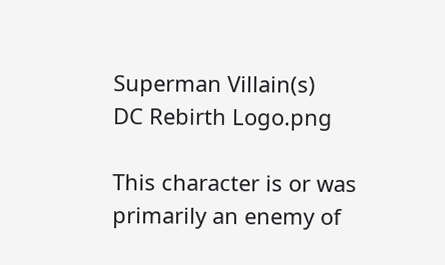Superman Villain(s)
DC Rebirth Logo.png

This character is or was primarily an enemy of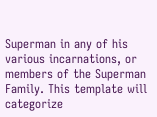Superman in any of his various incarnations, or members of the Superman Family. This template will categorize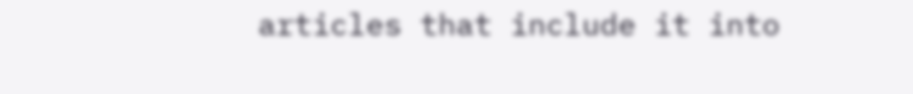articles that include it into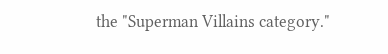the "Superman Villains category."